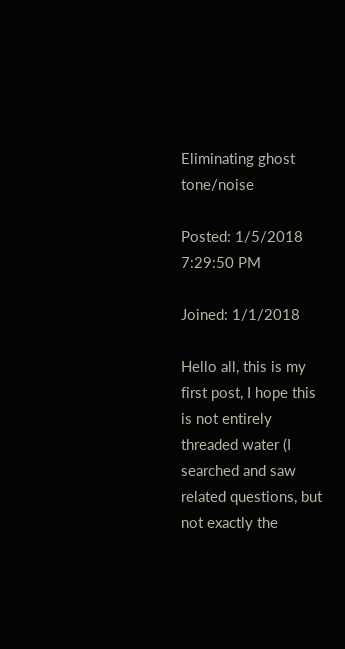Eliminating ghost tone/noise

Posted: 1/5/2018 7:29:50 PM

Joined: 1/1/2018

Hello all, this is my first post, I hope this is not entirely threaded water (I searched and saw related questions, but not exactly the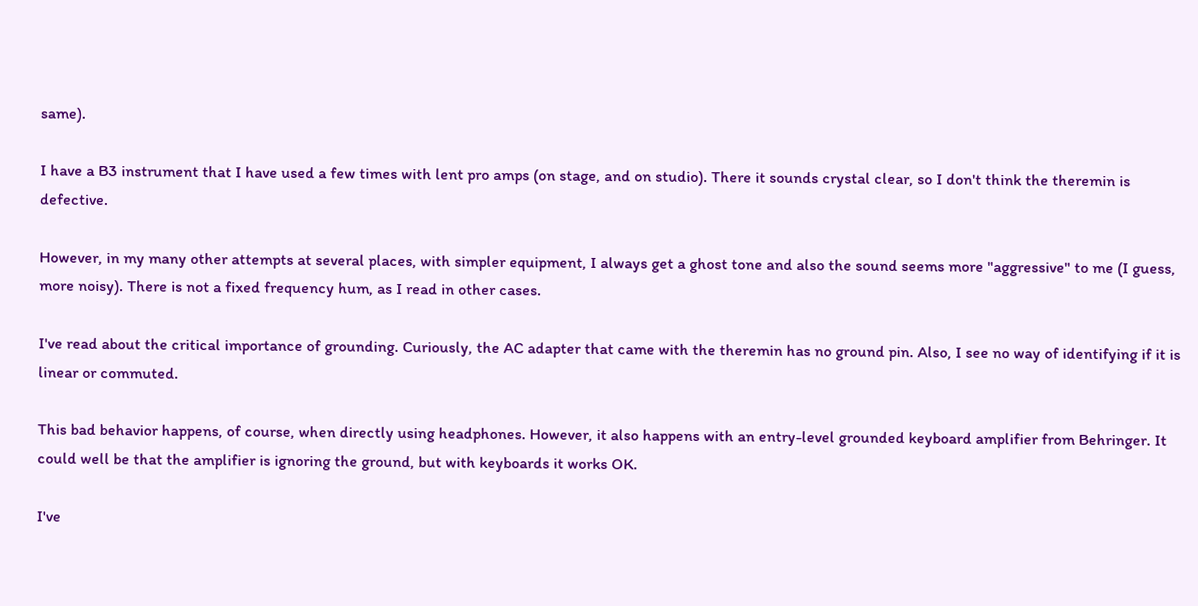same).

I have a B3 instrument that I have used a few times with lent pro amps (on stage, and on studio). There it sounds crystal clear, so I don't think the theremin is defective.

However, in my many other attempts at several places, with simpler equipment, I always get a ghost tone and also the sound seems more "aggressive" to me (I guess, more noisy). There is not a fixed frequency hum, as I read in other cases.

I've read about the critical importance of grounding. Curiously, the AC adapter that came with the theremin has no ground pin. Also, I see no way of identifying if it is linear or commuted.

This bad behavior happens, of course, when directly using headphones. However, it also happens with an entry-level grounded keyboard amplifier from Behringer. It could well be that the amplifier is ignoring the ground, but with keyboards it works OK.

I've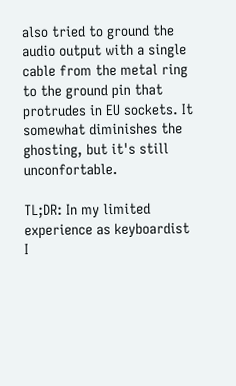also tried to ground the audio output with a single cable from the metal ring to the ground pin that protrudes in EU sockets. It somewhat diminishes the ghosting, but it's still unconfortable.

TL;DR: In my limited experience as keyboardist I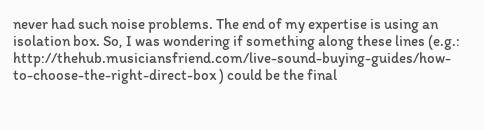never had such noise problems. The end of my expertise is using an isolation box. So, I was wondering if something along these lines (e.g.: http://thehub.musiciansfriend.com/live-sound-buying-guides/how-to-choose-the-right-direct-box ) could be the final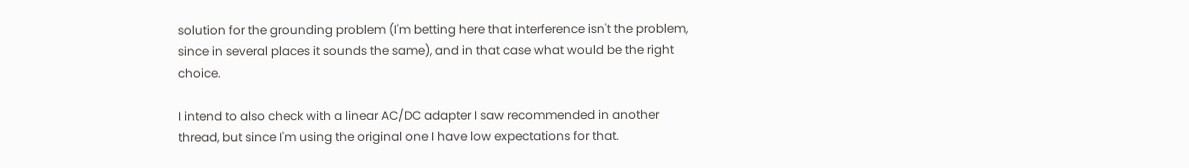solution for the grounding problem (I'm betting here that interference isn't the problem, since in several places it sounds the same), and in that case what would be the right choice.

I intend to also check with a linear AC/DC adapter I saw recommended in another thread, but since I'm using the original one I have low expectations for that.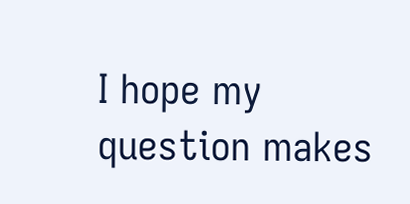I hope my question makes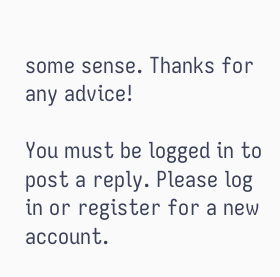some sense. Thanks for any advice!

You must be logged in to post a reply. Please log in or register for a new account.